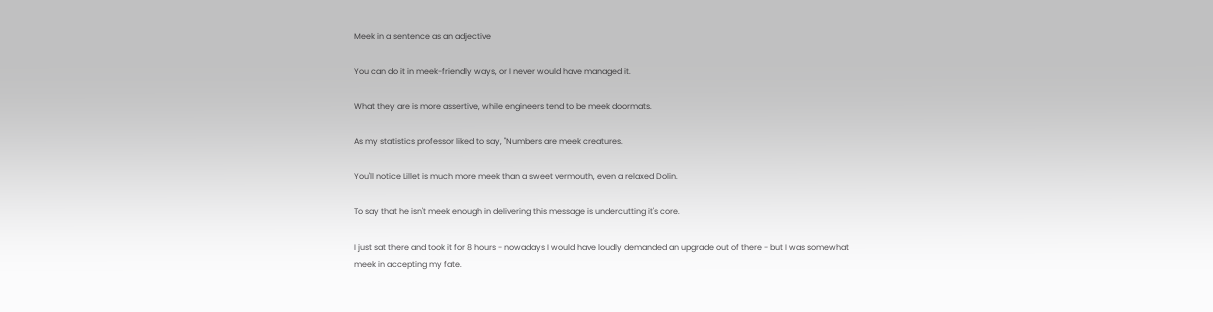Meek in a sentence as an adjective

You can do it in meek-friendly ways, or I never would have managed it.

What they are is more assertive, while engineers tend to be meek doormats.

As my statistics professor liked to say, "Numbers are meek creatures.

You'll notice Lillet is much more meek than a sweet vermouth, even a relaxed Dolin.

To say that he isn't meek enough in delivering this message is undercutting it's core.

I just sat there and took it for 8 hours - nowadays I would have loudly demanded an upgrade out of there - but I was somewhat meek in accepting my fate.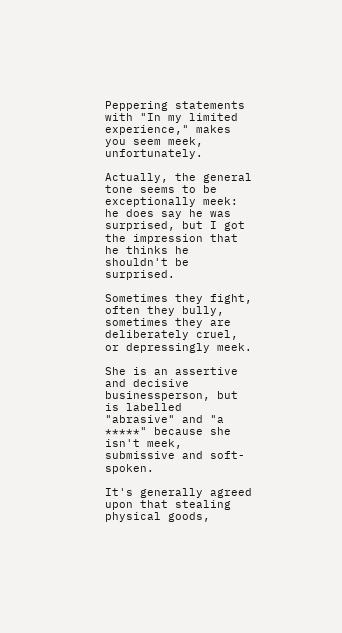Peppering statements with "In my limited experience," makes you seem meek, unfortunately.

Actually, the general tone seems to be exceptionally meek: he does say he was surprised, but I got the impression that he thinks he shouldn't be surprised.

Sometimes they fight, often they bully, sometimes they are deliberately cruel, or depressingly meek.

She is an assertive and decisive businessperson, but is labelled "abrasive" and "a *****" because she isn't meek, submissive and soft-spoken.

It's generally agreed upon that stealing physical goods,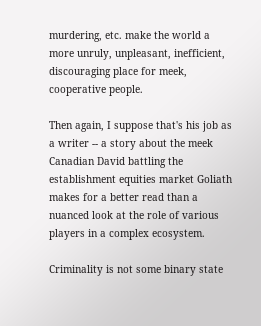murdering, etc. make the world a more unruly, unpleasant, inefficient, discouraging place for meek, cooperative people.

Then again, I suppose that's his job as a writer -- a story about the meek Canadian David battling the establishment equities market Goliath makes for a better read than a nuanced look at the role of various players in a complex ecosystem.

Criminality is not some binary state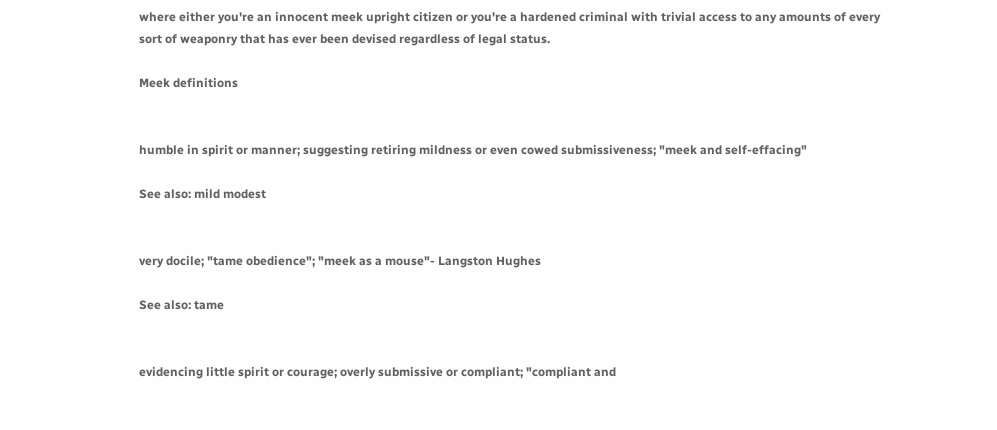where either you're an innocent meek upright citizen or you're a hardened criminal with trivial access to any amounts of every sort of weaponry that has ever been devised regardless of legal status.

Meek definitions


humble in spirit or manner; suggesting retiring mildness or even cowed submissiveness; "meek and self-effacing"

See also: mild modest


very docile; "tame obedience"; "meek as a mouse"- Langston Hughes

See also: tame


evidencing little spirit or courage; overly submissive or compliant; "compliant and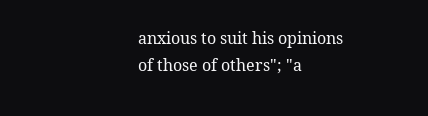anxious to suit his opinions of those of others"; "a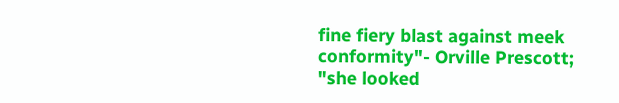fine fiery blast against meek conformity"- Orville Prescott; "she looked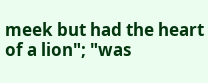meek but had the heart of a lion"; "was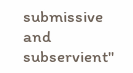submissive and subservient"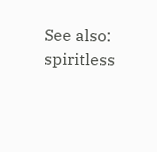See also: spiritless